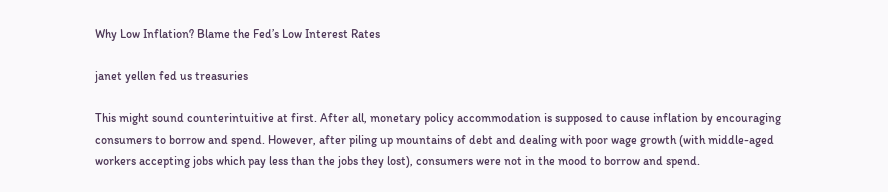Why Low Inflation? Blame the Fed’s Low Interest Rates

janet yellen fed us treasuries

This might sound counterintuitive at first. After all, monetary policy accommodation is supposed to cause inflation by encouraging consumers to borrow and spend. However, after piling up mountains of debt and dealing with poor wage growth (with middle-aged workers accepting jobs which pay less than the jobs they lost), consumers were not in the mood to borrow and spend.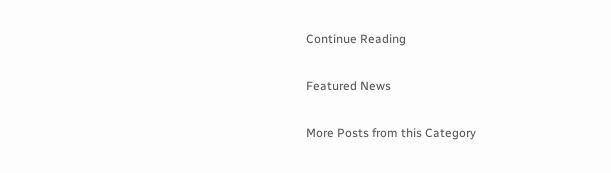Continue Reading

Featured News

More Posts from this Category